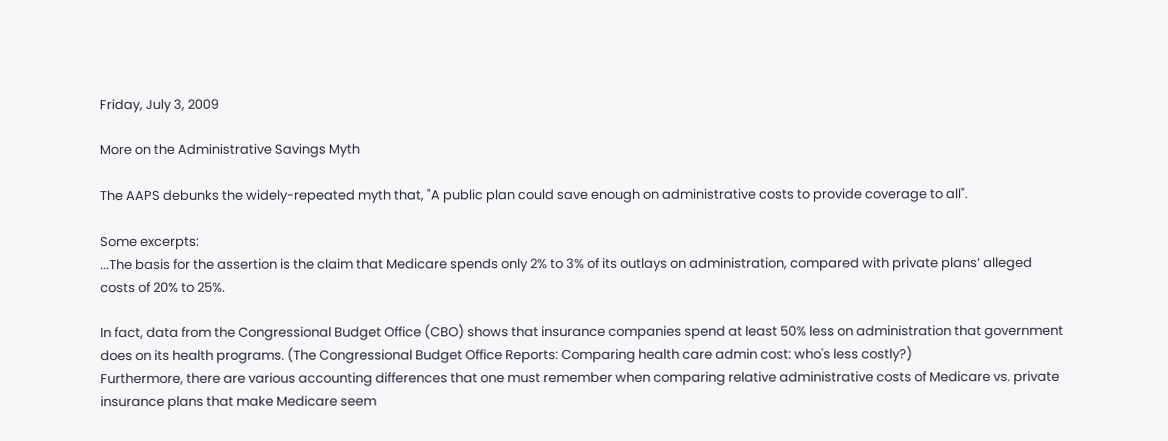Friday, July 3, 2009

More on the Administrative Savings Myth

The AAPS debunks the widely-repeated myth that, "A public plan could save enough on administrative costs to provide coverage to all".

Some excerpts:
...The basis for the assertion is the claim that Medicare spends only 2% to 3% of its outlays on administration, compared with private plans’ alleged costs of 20% to 25%.

In fact, data from the Congressional Budget Office (CBO) shows that insurance companies spend at least 50% less on administration that government does on its health programs. (The Congressional Budget Office Reports: Comparing health care admin cost: who's less costly?)
Furthermore, there are various accounting differences that one must remember when comparing relative administrative costs of Medicare vs. private insurance plans that make Medicare seem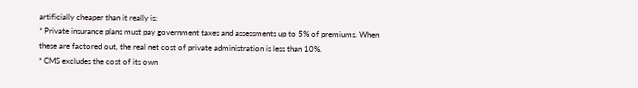artificially cheaper than it really is:
* Private insurance plans must pay government taxes and assessments up to 5% of premiums. When these are factored out, the real net cost of private administration is less than 10%.
* CMS excludes the cost of its own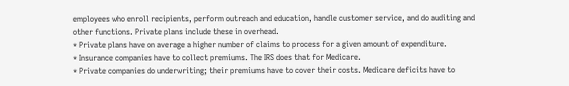employees who enroll recipients, perform outreach and education, handle customer service, and do auditing and other functions. Private plans include these in overhead.
* Private plans have on average a higher number of claims to process for a given amount of expenditure.
* Insurance companies have to collect premiums. The IRS does that for Medicare.
* Private companies do underwriting; their premiums have to cover their costs. Medicare deficits have to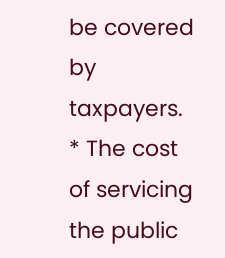be covered by taxpayers.
* The cost of servicing the public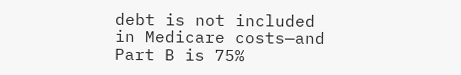debt is not included in Medicare costs—and Part B is 75%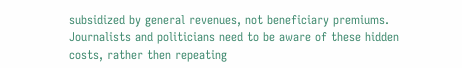subsidized by general revenues, not beneficiary premiums.
Journalists and politicians need to be aware of these hidden costs, rather then repeating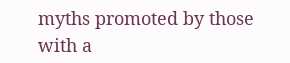myths promoted by those with a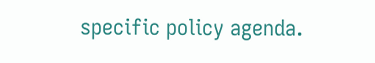specific policy agenda.